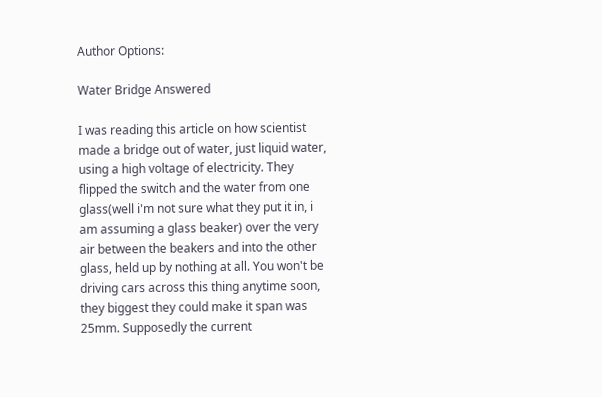Author Options:

Water Bridge Answered

I was reading this article on how scientist made a bridge out of water, just liquid water, using a high voltage of electricity. They flipped the switch and the water from one glass(well i'm not sure what they put it in, i am assuming a glass beaker) over the very air between the beakers and into the other glass, held up by nothing at all. You won't be driving cars across this thing anytime soon, they biggest they could make it span was 25mm. Supposedly the current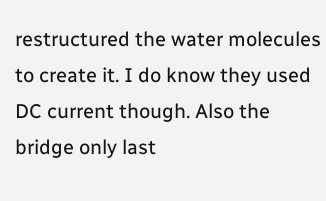restructured the water molecules to create it. I do know they used DC current though. Also the bridge only last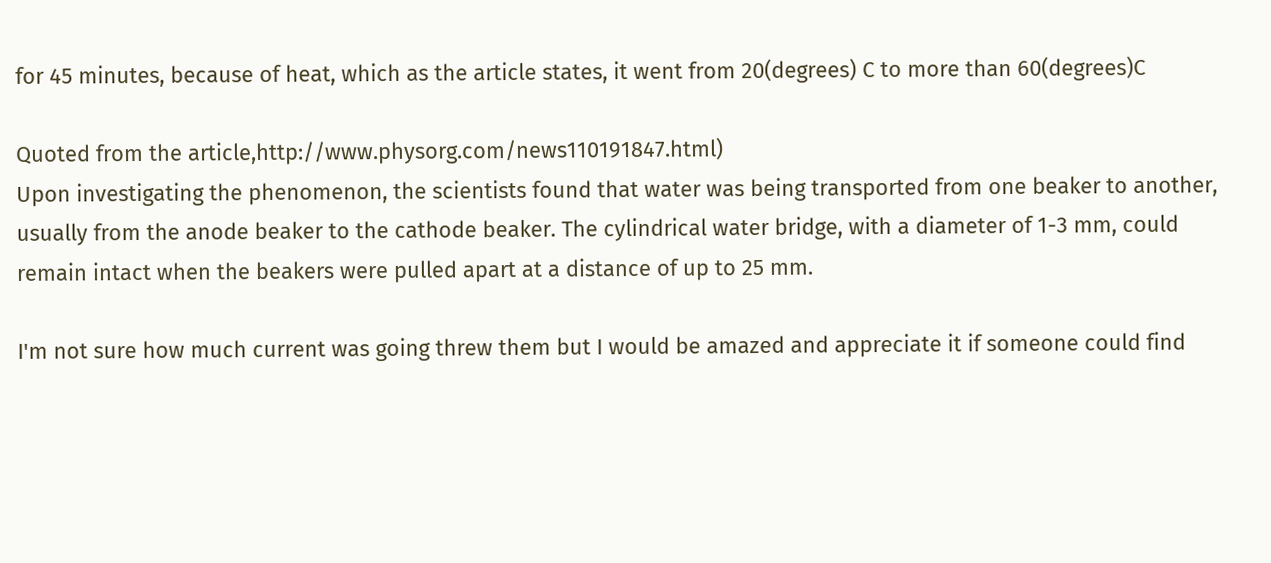for 45 minutes, because of heat, which as the article states, it went from 20(degrees) C to more than 60(degrees)C

Quoted from the article,http://www.physorg.com/news110191847.html)
Upon investigating the phenomenon, the scientists found that water was being transported from one beaker to another, usually from the anode beaker to the cathode beaker. The cylindrical water bridge, with a diameter of 1-3 mm, could remain intact when the beakers were pulled apart at a distance of up to 25 mm.

I'm not sure how much current was going threw them but I would be amazed and appreciate it if someone could find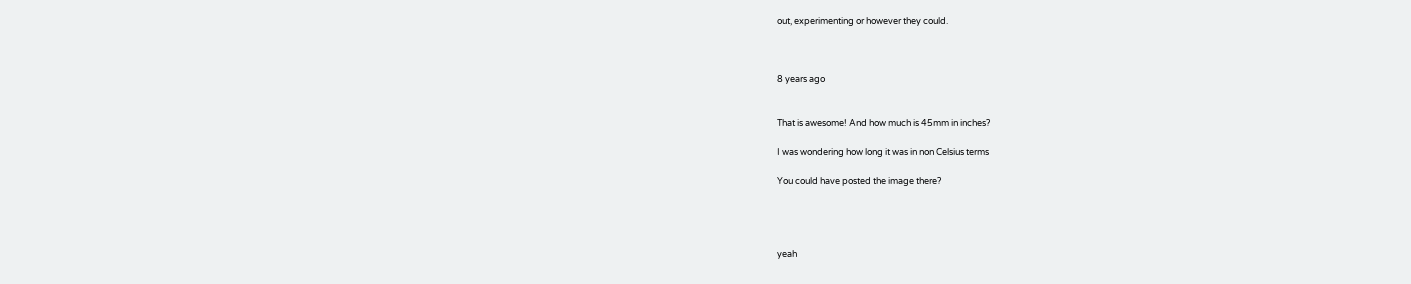out, experimenting or however they could.



8 years ago


That is awesome! And how much is 45mm in inches?

I was wondering how long it was in non Celsius terms

You could have posted the image there?




yeah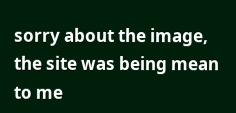sorry about the image, the site was being mean to me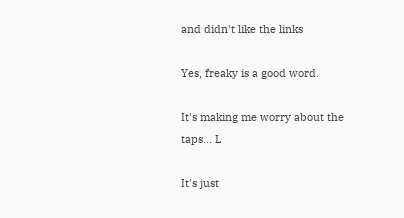and didn't like the links

Yes, freaky is a good word.

It's making me worry about the taps... L

It's just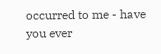occurred to me - have you ever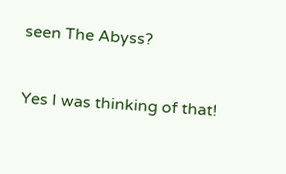seen The Abyss?


Yes I was thinking of that!